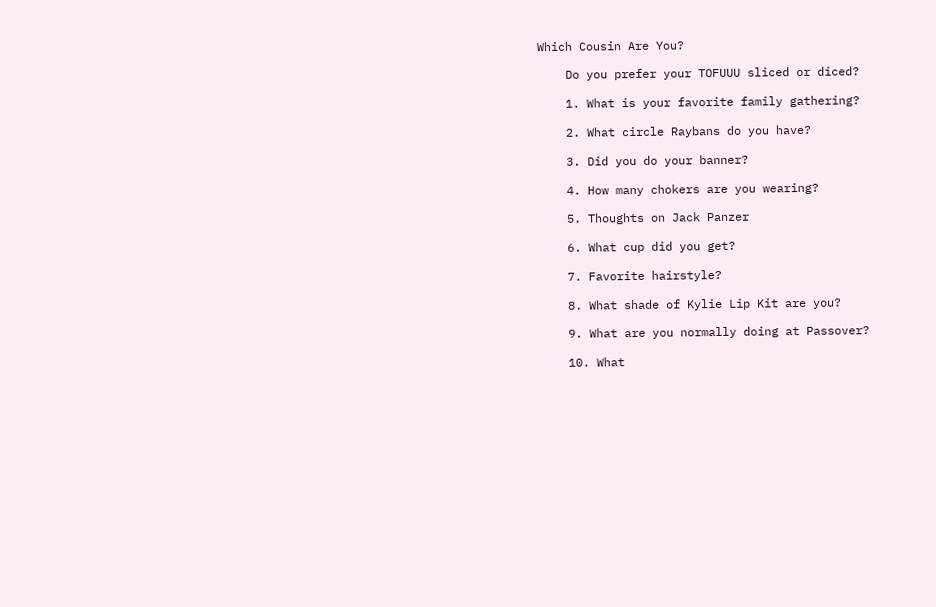Which Cousin Are You?

    Do you prefer your TOFUUU sliced or diced?

    1. What is your favorite family gathering?

    2. What circle Raybans do you have?

    3. Did you do your banner?

    4. How many chokers are you wearing?

    5. Thoughts on Jack Panzer

    6. What cup did you get?

    7. Favorite hairstyle?

    8. What shade of Kylie Lip Kit are you?

    9. What are you normally doing at Passover?

    10. What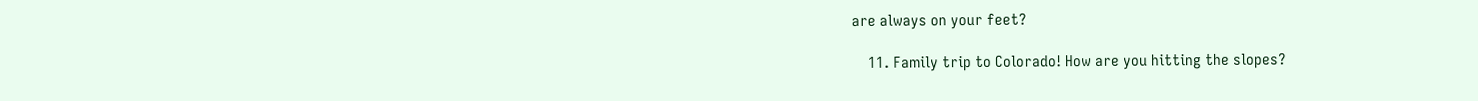are always on your feet?

    11. Family trip to Colorado! How are you hitting the slopes?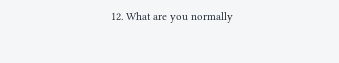12. What are you normally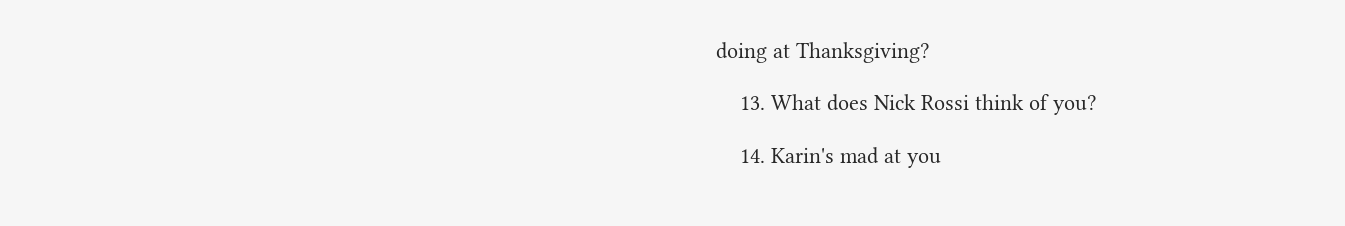doing at Thanksgiving?

    13. What does Nick Rossi think of you?

    14. Karin's mad at you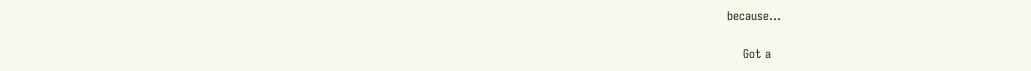because...

    Got a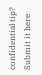confidential tip? Submit it here